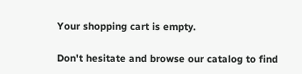Your shopping cart is empty.

Don't hesitate and browse our catalog to find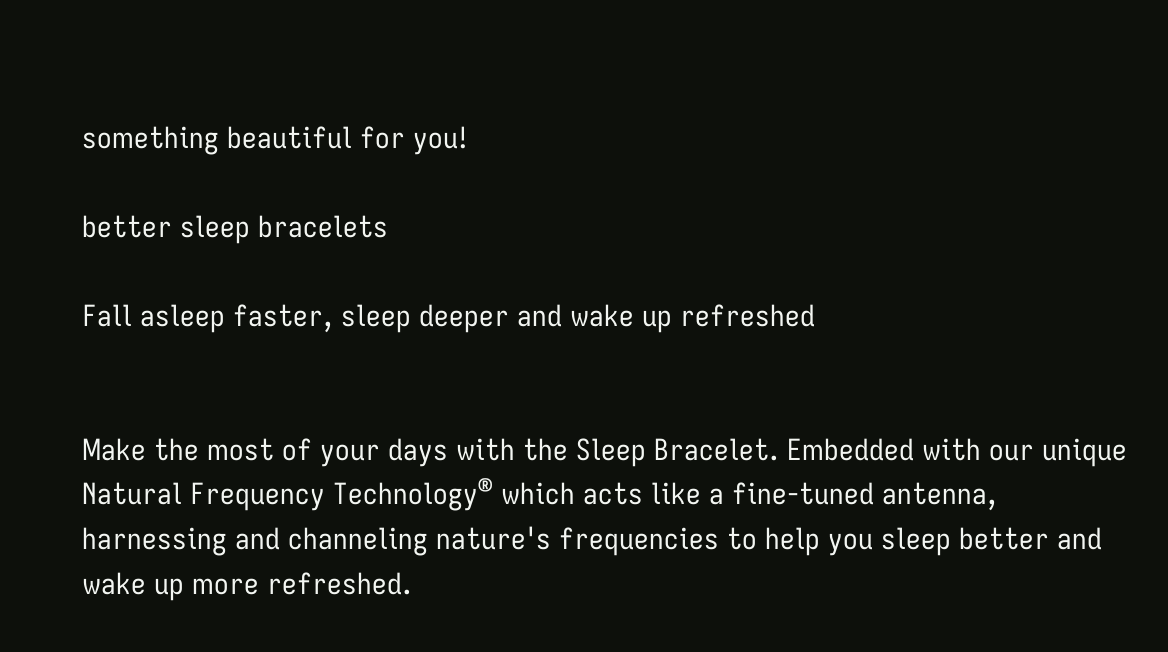something beautiful for you!

better sleep bracelets

Fall asleep faster, sleep deeper and wake up refreshed


Make the most of your days with the Sleep Bracelet. Embedded with our unique Natural Frequency Technology® which acts like a fine-tuned antenna, harnessing and channeling nature's frequencies to help you sleep better and wake up more refreshed.